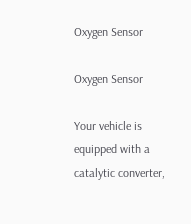Oxygen Sensor

Oxygen Sensor

Your vehicle is equipped with a catalytic converter,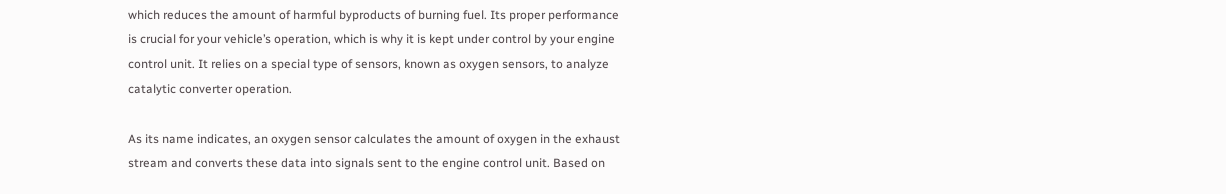which reduces the amount of harmful byproducts of burning fuel. Its proper performance is crucial for your vehicle’s operation, which is why it is kept under control by your engine control unit. It relies on a special type of sensors, known as oxygen sensors, to analyze catalytic converter operation.

As its name indicates, an oxygen sensor calculates the amount of oxygen in the exhaust stream and converts these data into signals sent to the engine control unit. Based on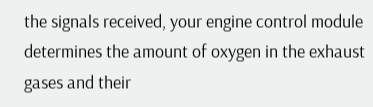the signals received, your engine control module determines the amount of oxygen in the exhaust gases and their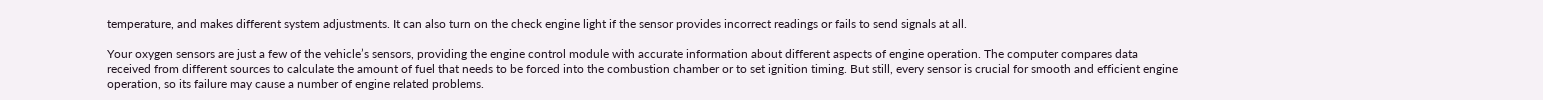temperature, and makes different system adjustments. It can also turn on the check engine light if the sensor provides incorrect readings or fails to send signals at all.

Your oxygen sensors are just a few of the vehicle’s sensors, providing the engine control module with accurate information about different aspects of engine operation. The computer compares data received from different sources to calculate the amount of fuel that needs to be forced into the combustion chamber or to set ignition timing. But still, every sensor is crucial for smooth and efficient engine operation, so its failure may cause a number of engine related problems.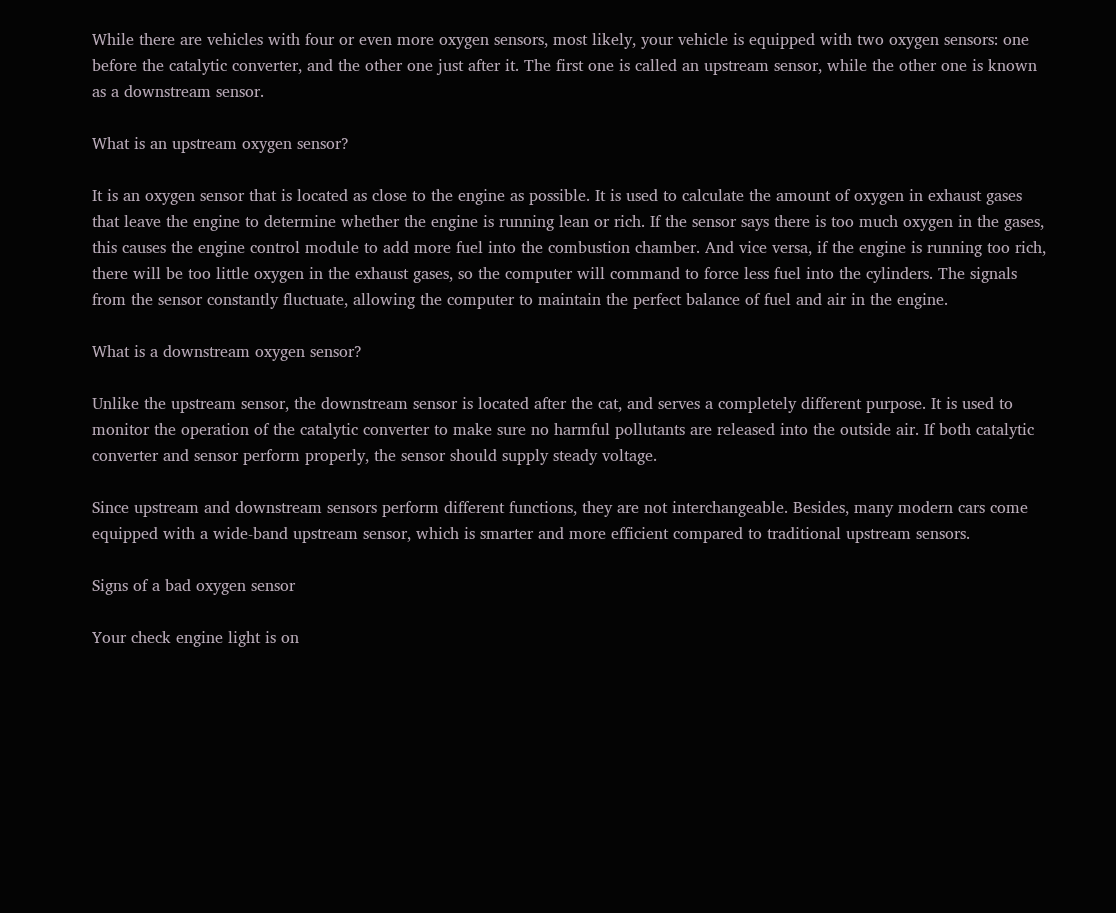While there are vehicles with four or even more oxygen sensors, most likely, your vehicle is equipped with two oxygen sensors: one before the catalytic converter, and the other one just after it. The first one is called an upstream sensor, while the other one is known as a downstream sensor.

What is an upstream oxygen sensor?

It is an oxygen sensor that is located as close to the engine as possible. It is used to calculate the amount of oxygen in exhaust gases that leave the engine to determine whether the engine is running lean or rich. If the sensor says there is too much oxygen in the gases, this causes the engine control module to add more fuel into the combustion chamber. And vice versa, if the engine is running too rich, there will be too little oxygen in the exhaust gases, so the computer will command to force less fuel into the cylinders. The signals from the sensor constantly fluctuate, allowing the computer to maintain the perfect balance of fuel and air in the engine.

What is a downstream oxygen sensor?

Unlike the upstream sensor, the downstream sensor is located after the cat, and serves a completely different purpose. It is used to monitor the operation of the catalytic converter to make sure no harmful pollutants are released into the outside air. If both catalytic converter and sensor perform properly, the sensor should supply steady voltage.

Since upstream and downstream sensors perform different functions, they are not interchangeable. Besides, many modern cars come equipped with a wide-band upstream sensor, which is smarter and more efficient compared to traditional upstream sensors.

Signs of a bad oxygen sensor

Your check engine light is on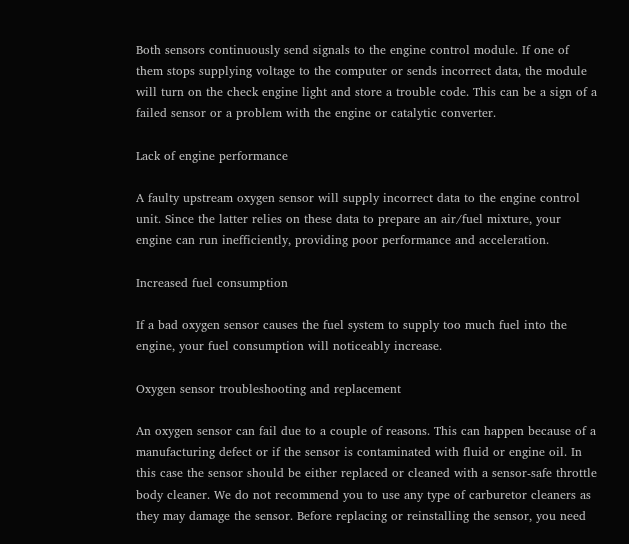Both sensors continuously send signals to the engine control module. If one of them stops supplying voltage to the computer or sends incorrect data, the module will turn on the check engine light and store a trouble code. This can be a sign of a failed sensor or a problem with the engine or catalytic converter.

Lack of engine performance

A faulty upstream oxygen sensor will supply incorrect data to the engine control unit. Since the latter relies on these data to prepare an air/fuel mixture, your engine can run inefficiently, providing poor performance and acceleration.

Increased fuel consumption

If a bad oxygen sensor causes the fuel system to supply too much fuel into the engine, your fuel consumption will noticeably increase.

Oxygen sensor troubleshooting and replacement

An oxygen sensor can fail due to a couple of reasons. This can happen because of a manufacturing defect or if the sensor is contaminated with fluid or engine oil. In this case the sensor should be either replaced or cleaned with a sensor-safe throttle body cleaner. We do not recommend you to use any type of carburetor cleaners as they may damage the sensor. Before replacing or reinstalling the sensor, you need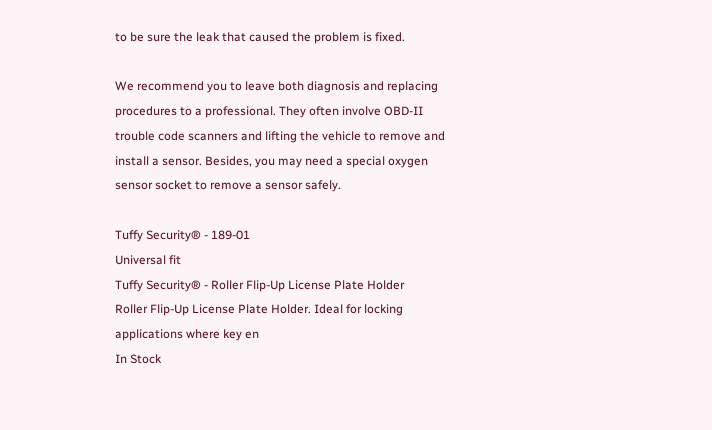to be sure the leak that caused the problem is fixed.

We recommend you to leave both diagnosis and replacing procedures to a professional. They often involve OBD-II trouble code scanners and lifting the vehicle to remove and install a sensor. Besides, you may need a special oxygen sensor socket to remove a sensor safely.

Tuffy Security® - 189-01
Universal fit
Tuffy Security® - Roller Flip-Up License Plate Holder
Roller Flip-Up License Plate Holder. Ideal for locking applications where key en
In Stock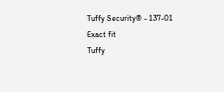Tuffy Security® - 137-01
Exact fit
Tuffy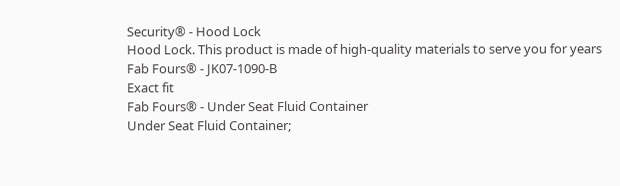Security® - Hood Lock
Hood Lock. This product is made of high-quality materials to serve you for years
Fab Fours® - JK07-1090-B
Exact fit
Fab Fours® - Under Seat Fluid Container
Under Seat Fluid Container;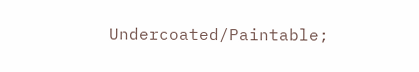Undercoated/Paintable;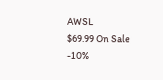AWSL
$69.99 On Sale -10%